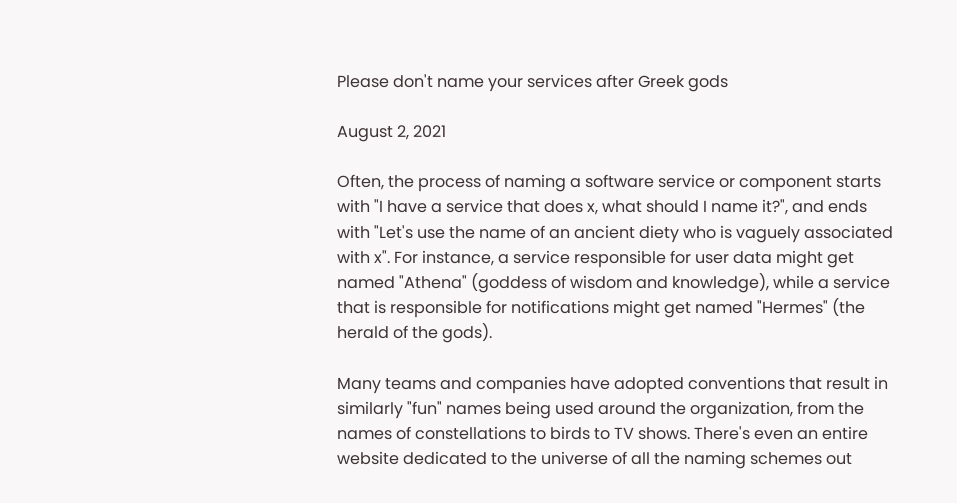Please don't name your services after Greek gods

August 2, 2021

Often, the process of naming a software service or component starts with "I have a service that does x, what should I name it?", and ends with "Let's use the name of an ancient diety who is vaguely associated with x". For instance, a service responsible for user data might get named "Athena" (goddess of wisdom and knowledge), while a service that is responsible for notifications might get named "Hermes" (the herald of the gods).

Many teams and companies have adopted conventions that result in similarly "fun" names being used around the organization, from the names of constellations to birds to TV shows. There's even an entire website dedicated to the universe of all the naming schemes out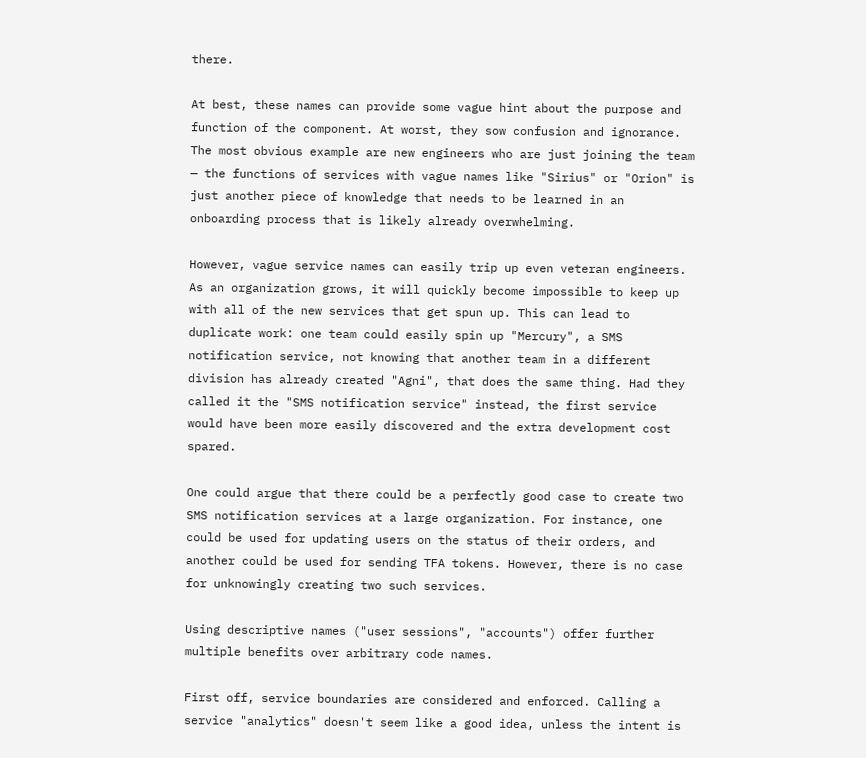there.

At best, these names can provide some vague hint about the purpose and function of the component. At worst, they sow confusion and ignorance. The most obvious example are new engineers who are just joining the team — the functions of services with vague names like "Sirius" or "Orion" is just another piece of knowledge that needs to be learned in an onboarding process that is likely already overwhelming.

However, vague service names can easily trip up even veteran engineers. As an organization grows, it will quickly become impossible to keep up with all of the new services that get spun up. This can lead to duplicate work: one team could easily spin up "Mercury", a SMS notification service, not knowing that another team in a different division has already created "Agni", that does the same thing. Had they called it the "SMS notification service" instead, the first service would have been more easily discovered and the extra development cost spared.

One could argue that there could be a perfectly good case to create two SMS notification services at a large organization. For instance, one could be used for updating users on the status of their orders, and another could be used for sending TFA tokens. However, there is no case for unknowingly creating two such services.

Using descriptive names ("user sessions", "accounts") offer further multiple benefits over arbitrary code names.

First off, service boundaries are considered and enforced. Calling a service "analytics" doesn't seem like a good idea, unless the intent is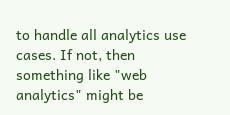to handle all analytics use cases. If not, then something like "web analytics" might be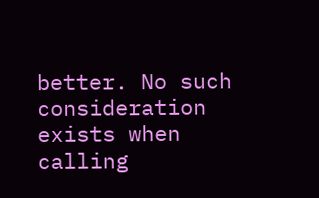better. No such consideration exists when calling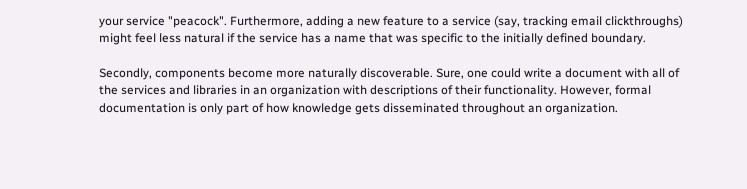your service "peacock". Furthermore, adding a new feature to a service (say, tracking email clickthroughs) might feel less natural if the service has a name that was specific to the initially defined boundary.

Secondly, components become more naturally discoverable. Sure, one could write a document with all of the services and libraries in an organization with descriptions of their functionality. However, formal documentation is only part of how knowledge gets disseminated throughout an organization.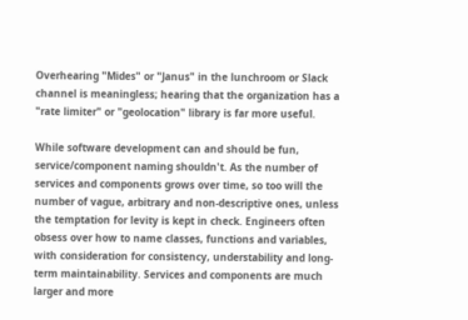Overhearing "Mides" or "Janus" in the lunchroom or Slack channel is meaningless; hearing that the organization has a "rate limiter" or "geolocation" library is far more useful.

While software development can and should be fun, service/component naming shouldn't. As the number of services and components grows over time, so too will the number of vague, arbitrary and non-descriptive ones, unless the temptation for levity is kept in check. Engineers often obsess over how to name classes, functions and variables, with consideration for consistency, understability and long-term maintainability. Services and components are much larger and more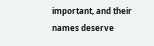important, and their names deserve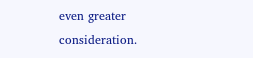even greater consideration.